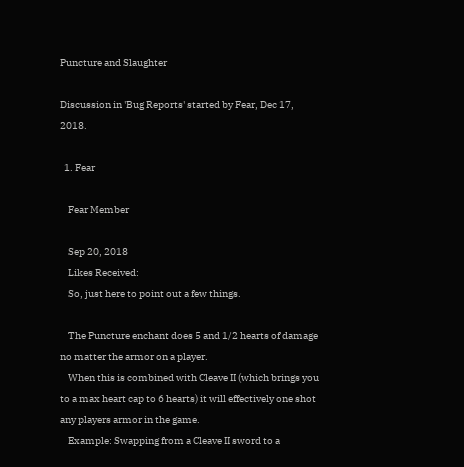Puncture and Slaughter

Discussion in 'Bug Reports' started by Fear, Dec 17, 2018.

  1. Fear

    Fear Member

    Sep 20, 2018
    Likes Received:
    So, just here to point out a few things.

    The Puncture enchant does 5 and 1/2 hearts of damage no matter the armor on a player.
    When this is combined with Cleave II (which brings you to a max heart cap to 6 hearts) it will effectively one shot any players armor in the game.
    Example: Swapping from a Cleave II sword to a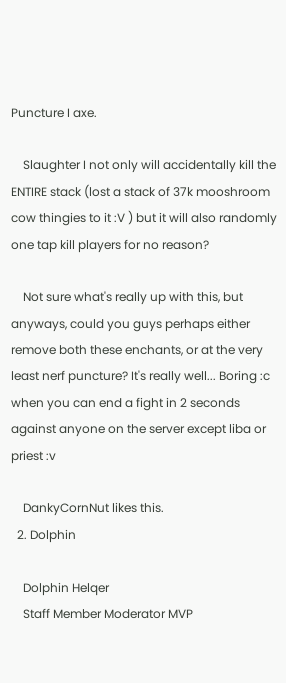Puncture I axe.

    Slaughter I not only will accidentally kill the ENTIRE stack (lost a stack of 37k mooshroom cow thingies to it :V ) but it will also randomly one tap kill players for no reason?

    Not sure what's really up with this, but anyways, could you guys perhaps either remove both these enchants, or at the very least nerf puncture? It's really well... Boring :c when you can end a fight in 2 seconds against anyone on the server except liba or priest :v

    DankyCornNut likes this.
  2. Dolphin

    Dolphin Helqer
    Staff Member Moderator MVP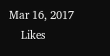Mar 16, 2017
    Likes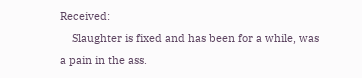Received:
    Slaughter is fixed and has been for a while, was a pain in the ass.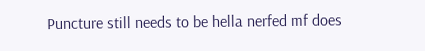Puncture still needs to be hella nerfed mf does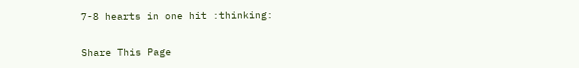7-8 hearts in one hit :thinking:

Share This Page